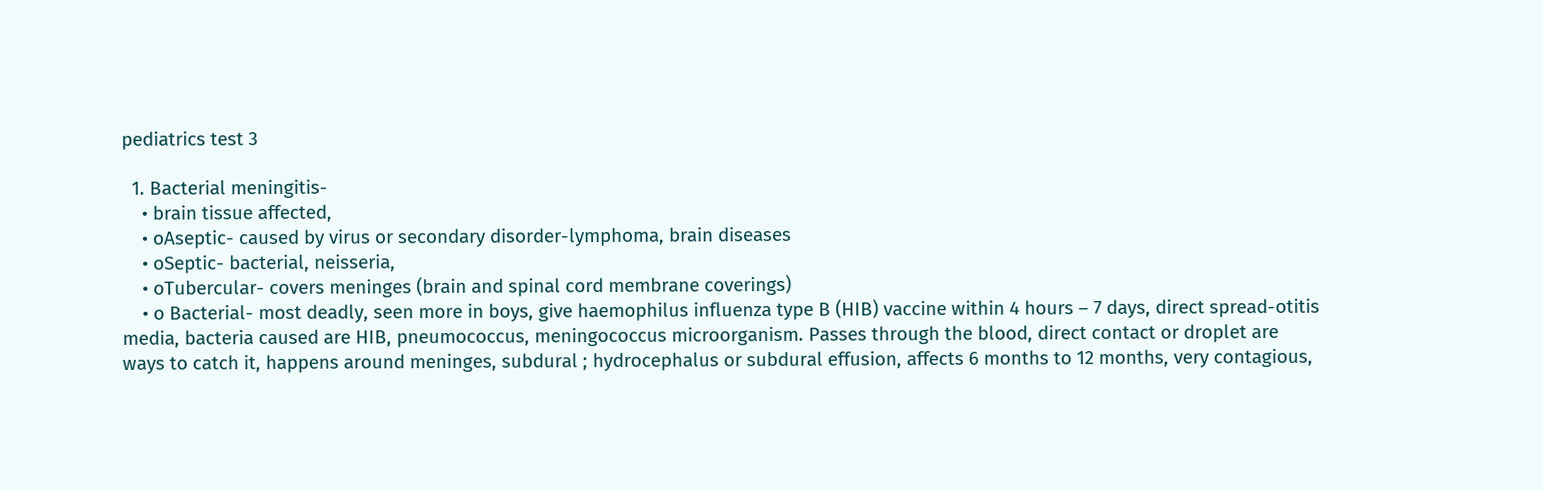pediatrics test 3

  1. Bacterial meningitis-
    • brain tissue affected,
    • oAseptic- caused by virus or secondary disorder-lymphoma, brain diseases
    • oSeptic- bacterial, neisseria,
    • oTubercular- covers meninges (brain and spinal cord membrane coverings)
    • o Bacterial- most deadly, seen more in boys, give haemophilus influenza type B (HIB) vaccine within 4 hours – 7 days, direct spread-otitis media, bacteria caused are HIB, pneumococcus, meningococcus microorganism. Passes through the blood, direct contact or droplet are ways to catch it, happens around meninges, subdural ; hydrocephalus or subdural effusion, affects 6 months to 12 months, very contagious,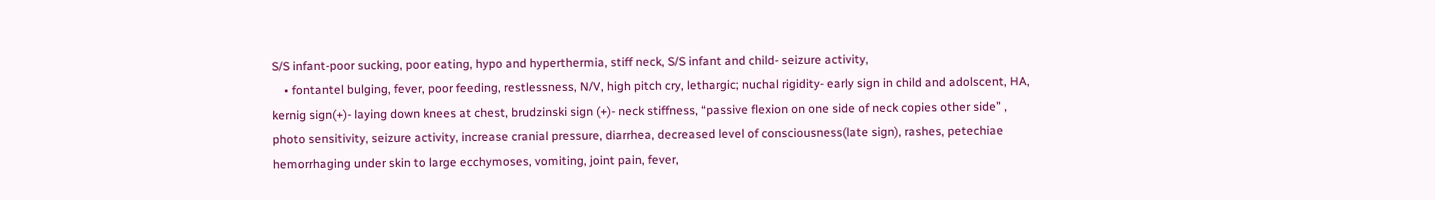S/S infant-poor sucking, poor eating, hypo and hyperthermia, stiff neck, S/S infant and child- seizure activity,
    • fontantel bulging, fever, poor feeding, restlessness, N/V, high pitch cry, lethargic; nuchal rigidity- early sign in child and adolscent, HA, kernig sign(+)- laying down knees at chest, brudzinski sign (+)- neck stiffness, “passive flexion on one side of neck copies other side” , photo sensitivity, seizure activity, increase cranial pressure, diarrhea, decreased level of consciousness(late sign), rashes, petechiae hemorrhaging under skin to large ecchymoses, vomiting, joint pain, fever,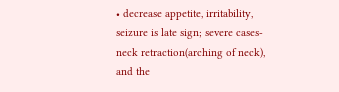• decrease appetite, irritability, seizure is late sign; severe cases- neck retraction(arching of neck), and the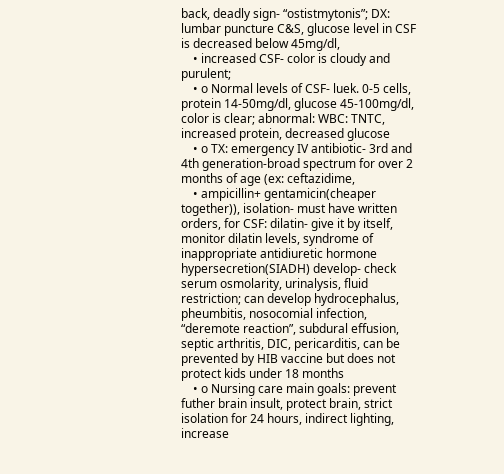back, deadly sign- “ostistmytonis”; DX: lumbar puncture C&S, glucose level in CSF is decreased below 45mg/dl,
    • increased CSF- color is cloudy and purulent;
    • o Normal levels of CSF- luek. 0-5 cells, protein 14-50mg/dl, glucose 45-100mg/dl, color is clear; abnormal: WBC: TNTC, increased protein, decreased glucose
    • o TX: emergency IV antibiotic- 3rd and 4th generation-broad spectrum for over 2 months of age (ex: ceftazidime,
    • ampicillin+ gentamicin(cheaper together)), isolation- must have written orders, for CSF: dilatin- give it by itself, monitor dilatin levels, syndrome of inappropriate antidiuretic hormone hypersecretion(SIADH) develop- check serum osmolarity, urinalysis, fluid restriction; can develop hydrocephalus, pheumbitis, nosocomial infection, “deremote reaction”, subdural effusion, septic arthritis, DIC, pericarditis, can be prevented by HIB vaccine but does not protect kids under 18 months
    • o Nursing care main goals: prevent futher brain insult, protect brain, strict isolation for 24 hours, indirect lighting, increase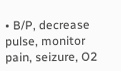• B/P, decrease pulse, monitor pain, seizure, O2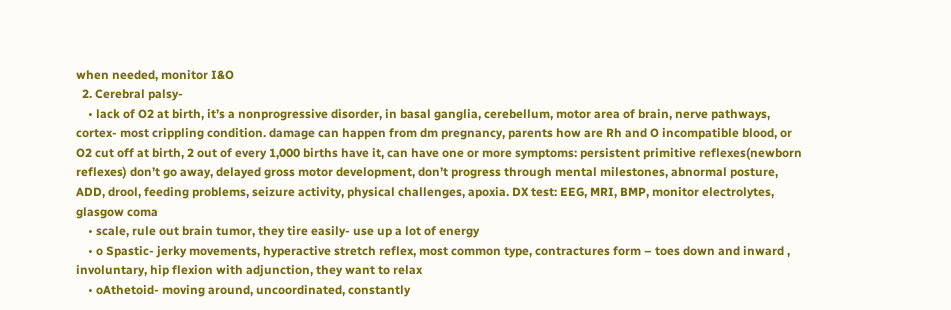when needed, monitor I&O
  2. Cerebral palsy-
    • lack of O2 at birth, it’s a nonprogressive disorder, in basal ganglia, cerebellum, motor area of brain, nerve pathways, cortex- most crippling condition. damage can happen from dm pregnancy, parents how are Rh and O incompatible blood, or O2 cut off at birth, 2 out of every 1,000 births have it, can have one or more symptoms: persistent primitive reflexes(newborn reflexes) don’t go away, delayed gross motor development, don’t progress through mental milestones, abnormal posture, ADD, drool, feeding problems, seizure activity, physical challenges, apoxia. DX test: EEG, MRI, BMP, monitor electrolytes, glasgow coma
    • scale, rule out brain tumor, they tire easily- use up a lot of energy
    • o Spastic- jerky movements, hyperactive stretch reflex, most common type, contractures form – toes down and inward , involuntary, hip flexion with adjunction, they want to relax
    • oAthetoid- moving around, uncoordinated, constantly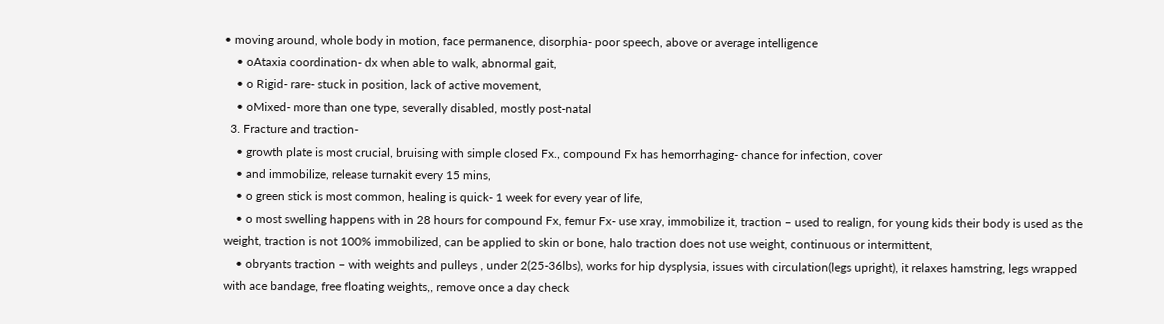• moving around, whole body in motion, face permanence, disorphia- poor speech, above or average intelligence
    • oAtaxia coordination- dx when able to walk, abnormal gait,
    • o Rigid- rare- stuck in position, lack of active movement,
    • oMixed- more than one type, severally disabled, mostly post-natal
  3. Fracture and traction-
    • growth plate is most crucial, bruising with simple closed Fx., compound Fx has hemorrhaging- chance for infection, cover
    • and immobilize, release turnakit every 15 mins,
    • o green stick is most common, healing is quick- 1 week for every year of life,
    • o most swelling happens with in 28 hours for compound Fx, femur Fx- use xray, immobilize it, traction – used to realign, for young kids their body is used as the weight, traction is not 100% immobilized, can be applied to skin or bone, halo traction does not use weight, continuous or intermittent,
    • obryants traction – with weights and pulleys , under 2(25-36lbs), works for hip dysplysia, issues with circulation(legs upright), it relaxes hamstring, legs wrapped with ace bandage, free floating weights,, remove once a day check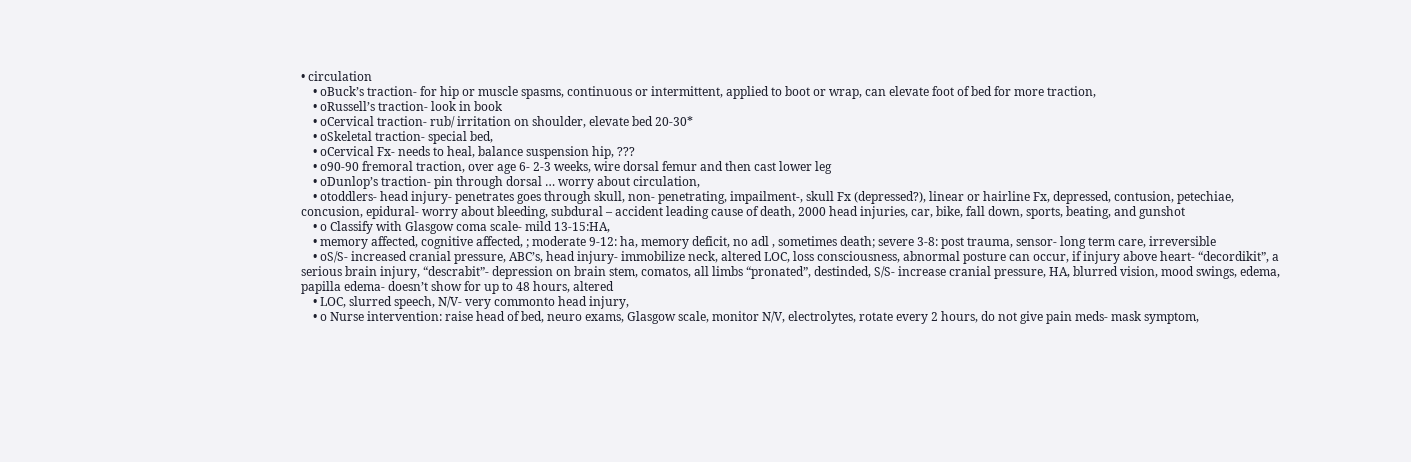• circulation
    • oBuck’s traction- for hip or muscle spasms, continuous or intermittent, applied to boot or wrap, can elevate foot of bed for more traction,
    • oRussell’s traction- look in book
    • oCervical traction- rub/ irritation on shoulder, elevate bed 20-30*
    • oSkeletal traction- special bed,
    • oCervical Fx- needs to heal, balance suspension hip, ???
    • o90-90 fremoral traction, over age 6- 2-3 weeks, wire dorsal femur and then cast lower leg
    • oDunlop’s traction- pin through dorsal … worry about circulation,
    • otoddlers- head injury- penetrates goes through skull, non- penetrating, impailment-, skull Fx (depressed?), linear or hairline Fx, depressed, contusion, petechiae, concusion, epidural- worry about bleeding, subdural – accident leading cause of death, 2000 head injuries, car, bike, fall down, sports, beating, and gunshot
    • o Classify with Glasgow coma scale- mild 13-15:HA,
    • memory affected, cognitive affected, ; moderate 9-12: ha, memory deficit, no adl , sometimes death; severe 3-8: post trauma, sensor- long term care, irreversible
    • oS/S- increased cranial pressure, ABC’s, head injury- immobilize neck, altered LOC, loss consciousness, abnormal posture can occur, if injury above heart- “decordikit”, a serious brain injury, “descrabit”- depression on brain stem, comatos, all limbs “pronated”, destinded, S/S- increase cranial pressure, HA, blurred vision, mood swings, edema, papilla edema- doesn’t show for up to 48 hours, altered
    • LOC, slurred speech, N/V- very commonto head injury,
    • o Nurse intervention: raise head of bed, neuro exams, Glasgow scale, monitor N/V, electrolytes, rotate every 2 hours, do not give pain meds- mask symptom,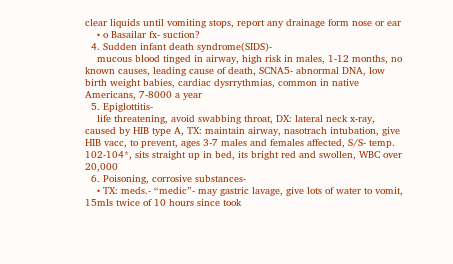clear liquids until vomiting stops, report any drainage form nose or ear
    • o Basailar fx- suction?
  4. Sudden infant death syndrome(SIDS)-
    mucous blood tinged in airway, high risk in males, 1-12 months, no known causes, leading cause of death, SCNA5- abnormal DNA, low birth weight babies, cardiac dysrrythmias, common in native Americans, 7-8000 a year
  5. Epiglottitis-
    life threatening, avoid swabbing throat, DX: lateral neck x-ray, caused by HIB type A, TX: maintain airway, nasotrach intubation, give HIB vacc, to prevent, ages 3-7 males and females affected, S/S- temp. 102-104*, sits straight up in bed, its bright red and swollen, WBC over 20,000
  6. Poisoning, corrosive substances-
    • TX: meds.- “medic”- may gastric lavage, give lots of water to vomit, 15mls twice of 10 hours since took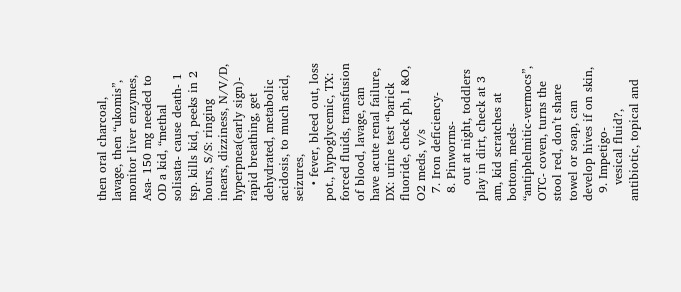then oral charcoal, lavage, then “ukomis”, monitor liver enzymes, Asa- 150 mg needed to OD a kid, “methal solisata- cause death- 1 tsp. kills kid, peeks in 2 hours, S/S: ringing inears, dizziness, N/V/D, hyperpnea(early sign)- rapid breathing, get dehydrated, metabolic acidosis, to much acid, seizures,
    • fever, bleed out, loss pot., hypoglycemic, TX: forced fluids, transfusion of blood, lavage, can have acute renal failure, DX: urine test “barick fluoride, check ph, I &O, O2 meds, v/s
  7. Iron deficiency-
  8. Pinworms-
    out at night, toddlers play in dirt, check at 3 am, kid scratches at bottom, meds- “antiphelmitic-vermocs”, OTC- coven, turns the stool red, don’t share towel or soap, can develop hives if on skin,
  9. Impetigo-
    vesical fluid?, antibiotic, topical and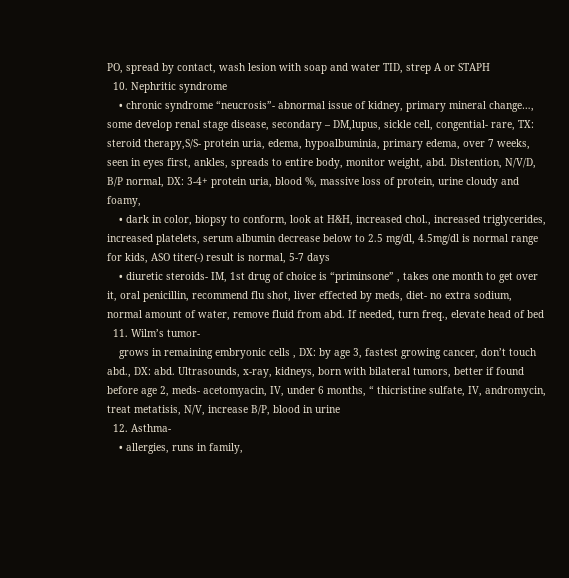PO, spread by contact, wash lesion with soap and water TID, strep A or STAPH
  10. Nephritic syndrome
    • chronic syndrome “neucrosis”- abnormal issue of kidney, primary mineral change…, some develop renal stage disease, secondary – DM,lupus, sickle cell, congential- rare, TX: steroid therapy,S/S- protein uria, edema, hypoalbuminia, primary edema, over 7 weeks, seen in eyes first, ankles, spreads to entire body, monitor weight, abd. Distention, N/V/D, B/P normal, DX: 3-4+ protein uria, blood %, massive loss of protein, urine cloudy and foamy,
    • dark in color, biopsy to conform, look at H&H, increased chol., increased triglycerides, increased platelets, serum albumin decrease below to 2.5 mg/dl, 4.5mg/dl is normal range for kids, ASO titer(-) result is normal, 5-7 days
    • diuretic steroids- IM, 1st drug of choice is “priminsone” , takes one month to get over it, oral penicillin, recommend flu shot, liver effected by meds, diet- no extra sodium, normal amount of water, remove fluid from abd. If needed, turn freq., elevate head of bed
  11. Wilm’s tumor-
    grows in remaining embryonic cells , DX: by age 3, fastest growing cancer, don’t touch abd., DX: abd. Ultrasounds, x-ray, kidneys, born with bilateral tumors, better if found before age 2, meds- acetomyacin, IV, under 6 months, “ thicristine sulfate, IV, andromycin, treat metatisis, N/V, increase B/P, blood in urine
  12. Asthma-
    • allergies, runs in family,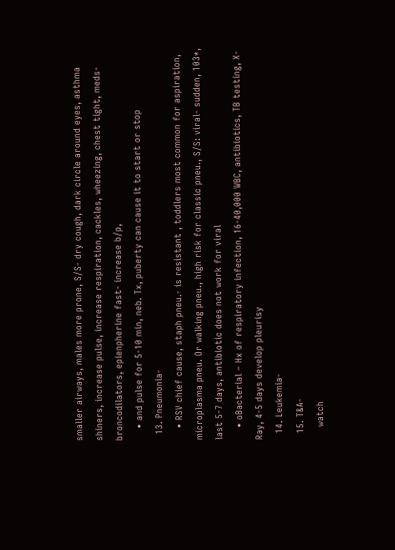smaller airways, males more prone, S/S- dry cough, dark circle around eyes, asthma shiners, increase pulse, increase respiration, cackles, wheezing, chest tight, meds- broncodilators, epienpherine fast- increase b/p,
    • and pulse for 5-10 min, neb. Tx, puberty can cause it to start or stop
  13. Pneumonia-
    • RSV chief cause, staph pneu.- is resistant , toddlers most common for aspiration, microplasma pneu. Or walking pneu., high risk for classic pneu., S/S: viral- sudden, 103*, last 5-7 days, antibiotic does not work for viral
    • oBacterial – Hx of respiratory infection, 16-40,000 WBC, antibiotics, TB testing, X-Ray, 4-5 days develop pleurisy
  14. Leukemia-
  15. T&A-
    watch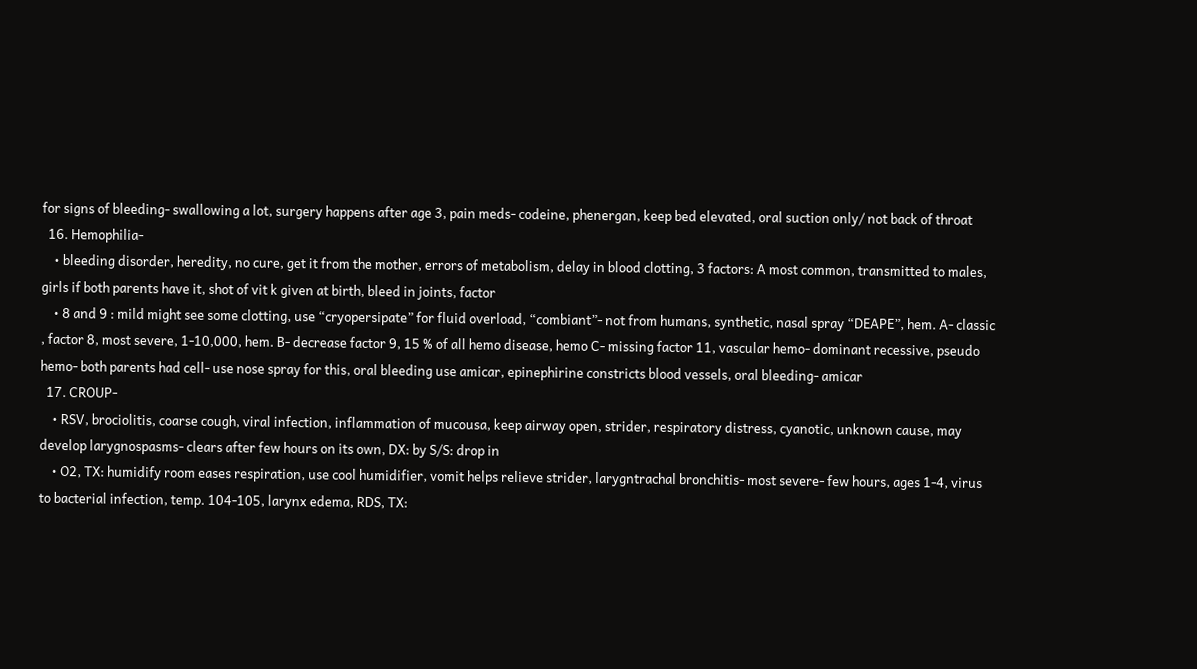for signs of bleeding- swallowing a lot, surgery happens after age 3, pain meds- codeine, phenergan, keep bed elevated, oral suction only/ not back of throat
  16. Hemophilia-
    • bleeding disorder, heredity, no cure, get it from the mother, errors of metabolism, delay in blood clotting, 3 factors: A most common, transmitted to males, girls if both parents have it, shot of vit k given at birth, bleed in joints, factor
    • 8 and 9 : mild might see some clotting, use “cryopersipate” for fluid overload, “combiant”- not from humans, synthetic, nasal spray “DEAPE”, hem. A- classic , factor 8, most severe, 1-10,000, hem. B- decrease factor 9, 15 % of all hemo disease, hemo C- missing factor 11, vascular hemo- dominant recessive, pseudo hemo- both parents had cell- use nose spray for this, oral bleeding use amicar, epinephirine constricts blood vessels, oral bleeding- amicar
  17. CROUP-
    • RSV, brociolitis, coarse cough, viral infection, inflammation of mucousa, keep airway open, strider, respiratory distress, cyanotic, unknown cause, may develop larygnospasms- clears after few hours on its own, DX: by S/S: drop in
    • O2, TX: humidify room eases respiration, use cool humidifier, vomit helps relieve strider, larygntrachal bronchitis- most severe- few hours, ages 1-4, virus to bacterial infection, temp. 104-105, larynx edema, RDS, TX: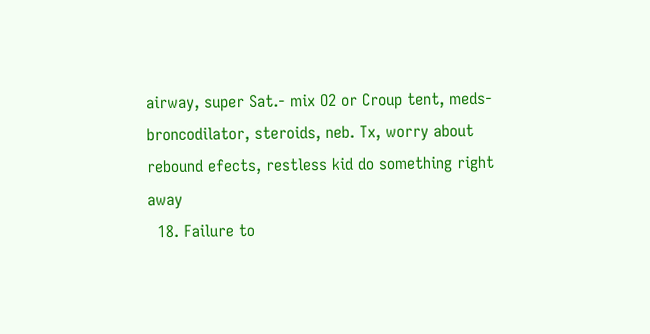airway, super Sat.- mix O2 or Croup tent, meds- broncodilator, steroids, neb. Tx, worry about rebound efects, restless kid do something right away
  18. Failure to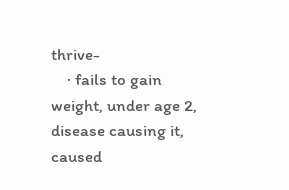thrive-
    · fails to gain weight, under age 2, disease causing it, caused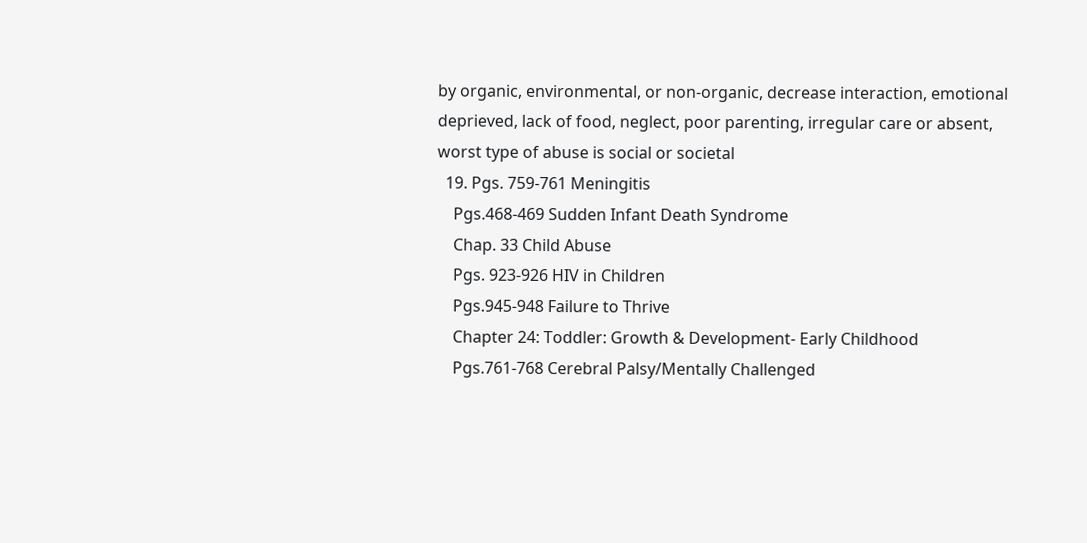by organic, environmental, or non-organic, decrease interaction, emotional deprieved, lack of food, neglect, poor parenting, irregular care or absent, worst type of abuse is social or societal
  19. Pgs. 759-761 Meningitis
    Pgs.468-469 Sudden Infant Death Syndrome
    Chap. 33 Child Abuse
    Pgs. 923-926 HIV in Children
    Pgs.945-948 Failure to Thrive
    Chapter 24: Toddler: Growth & Development- Early Childhood
    Pgs.761-768 Cerebral Palsy/Mentally Challenged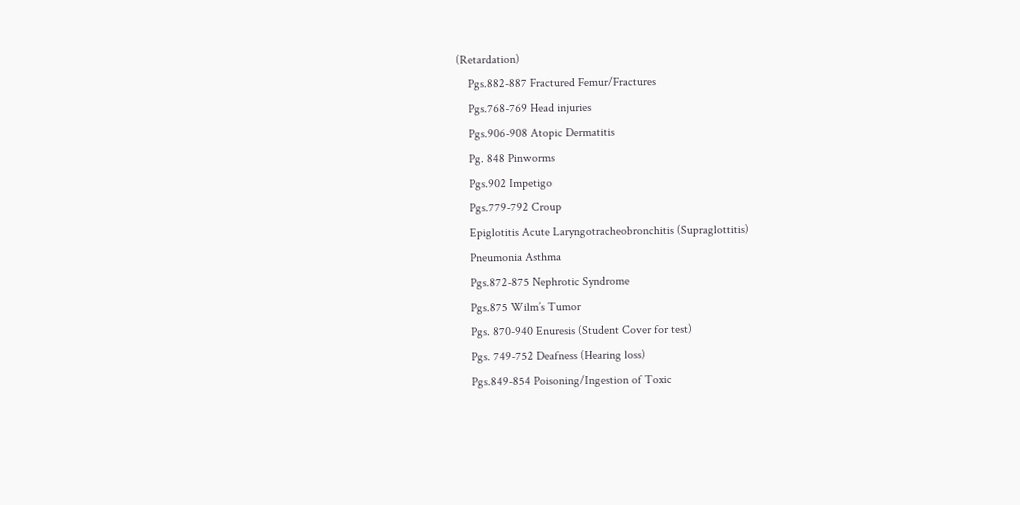(Retardation)
    Pgs.882-887 Fractured Femur/Fractures
    Pgs.768-769 Head injuries
    Pgs.906-908 Atopic Dermatitis
    Pg. 848 Pinworms
    Pgs.902 Impetigo
    Pgs.779-792 Croup
    Epiglotitis Acute Laryngotracheobronchitis (Supraglottitis)
    Pneumonia Asthma
    Pgs.872-875 Nephrotic Syndrome
    Pgs.875 Wilm’s Tumor
    Pgs. 870-940 Enuresis (Student Cover for test)
    Pgs. 749-752 Deafness (Hearing loss)
    Pgs.849-854 Poisoning/Ingestion of Toxic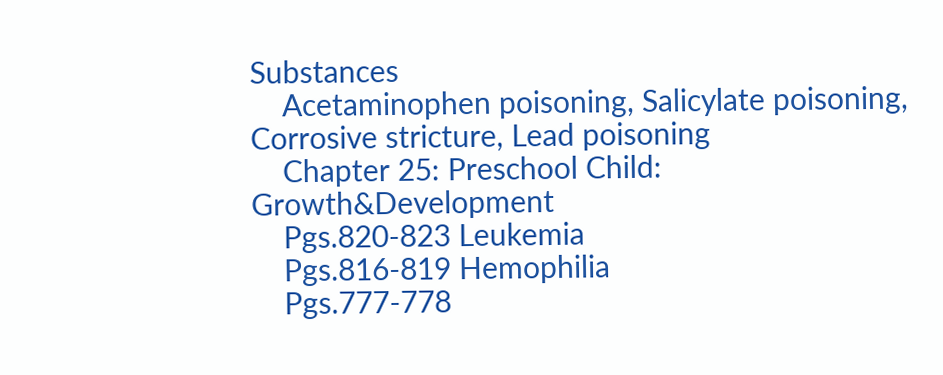Substances
    Acetaminophen poisoning, Salicylate poisoning, Corrosive stricture, Lead poisoning
    Chapter 25: Preschool Child: Growth&Development
    Pgs.820-823 Leukemia
    Pgs.816-819 Hemophilia
    Pgs.777-778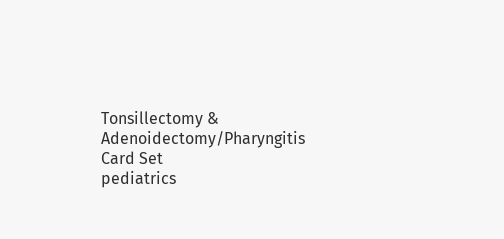Tonsillectomy & Adenoidectomy/Pharyngitis
Card Set
pediatrics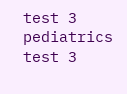test 3
pediatrics test 3